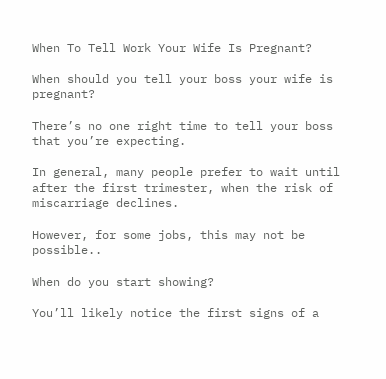When To Tell Work Your Wife Is Pregnant?

When should you tell your boss your wife is pregnant?

There’s no one right time to tell your boss that you’re expecting.

In general, many people prefer to wait until after the first trimester, when the risk of miscarriage declines.

However, for some jobs, this may not be possible..

When do you start showing?

You’ll likely notice the first signs of a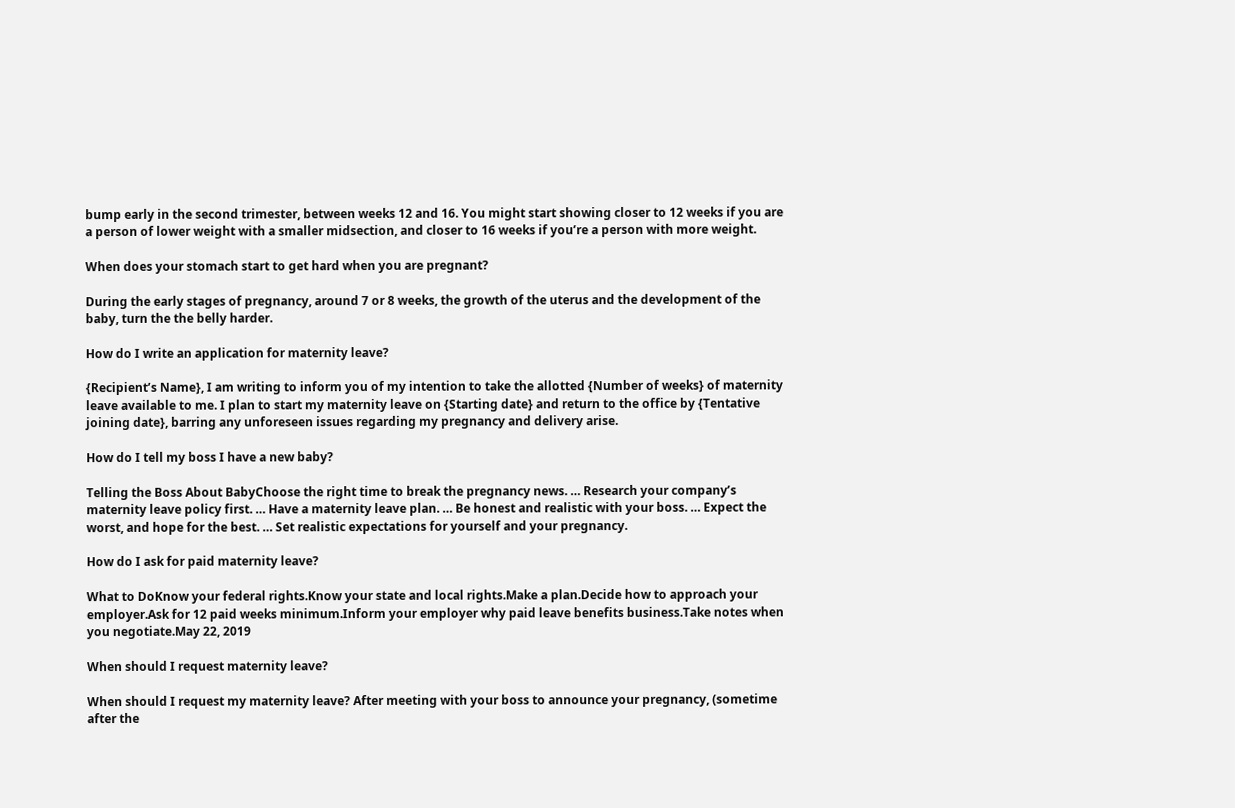bump early in the second trimester, between weeks 12 and 16. You might start showing closer to 12 weeks if you are a person of lower weight with a smaller midsection, and closer to 16 weeks if you’re a person with more weight.

When does your stomach start to get hard when you are pregnant?

During the early stages of pregnancy, around 7 or 8 weeks, the growth of the uterus and the development of the baby, turn the the belly harder.

How do I write an application for maternity leave?

{Recipient’s Name}, I am writing to inform you of my intention to take the allotted {Number of weeks} of maternity leave available to me. I plan to start my maternity leave on {Starting date} and return to the office by {Tentative joining date}, barring any unforeseen issues regarding my pregnancy and delivery arise.

How do I tell my boss I have a new baby?

Telling the Boss About BabyChoose the right time to break the pregnancy news. … Research your company’s maternity leave policy first. … Have a maternity leave plan. … Be honest and realistic with your boss. … Expect the worst, and hope for the best. … Set realistic expectations for yourself and your pregnancy.

How do I ask for paid maternity leave?

What to DoKnow your federal rights.Know your state and local rights.Make a plan.Decide how to approach your employer.Ask for 12 paid weeks minimum.Inform your employer why paid leave benefits business.Take notes when you negotiate.May 22, 2019

When should I request maternity leave?

When should I request my maternity leave? After meeting with your boss to announce your pregnancy, (sometime after the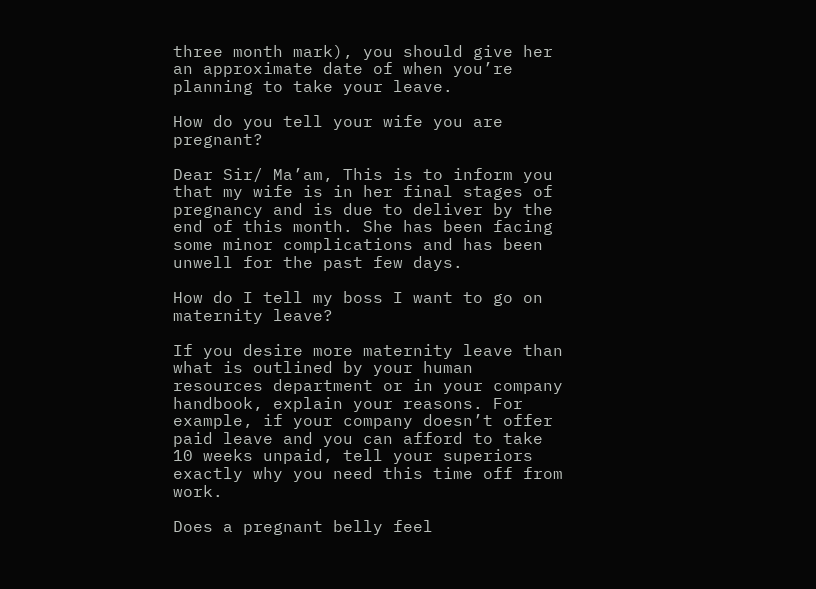three month mark), you should give her an approximate date of when you’re planning to take your leave.

How do you tell your wife you are pregnant?

Dear Sir/ Ma’am, This is to inform you that my wife is in her final stages of pregnancy and is due to deliver by the end of this month. She has been facing some minor complications and has been unwell for the past few days.

How do I tell my boss I want to go on maternity leave?

If you desire more maternity leave than what is outlined by your human resources department or in your company handbook, explain your reasons. For example, if your company doesn’t offer paid leave and you can afford to take 10 weeks unpaid, tell your superiors exactly why you need this time off from work.

Does a pregnant belly feel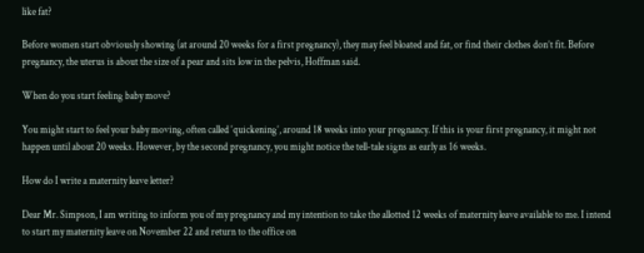like fat?

Before women start obviously showing (at around 20 weeks for a first pregnancy), they may feel bloated and fat, or find their clothes don’t fit. Before pregnancy, the uterus is about the size of a pear and sits low in the pelvis, Hoffman said.

When do you start feeling baby move?

You might start to feel your baby moving, often called ‘quickening’, around 18 weeks into your pregnancy. If this is your first pregnancy, it might not happen until about 20 weeks. However, by the second pregnancy, you might notice the tell-tale signs as early as 16 weeks.

How do I write a maternity leave letter?

Dear Mr. Simpson, I am writing to inform you of my pregnancy and my intention to take the allotted 12 weeks of maternity leave available to me. I intend to start my maternity leave on November 22 and return to the office on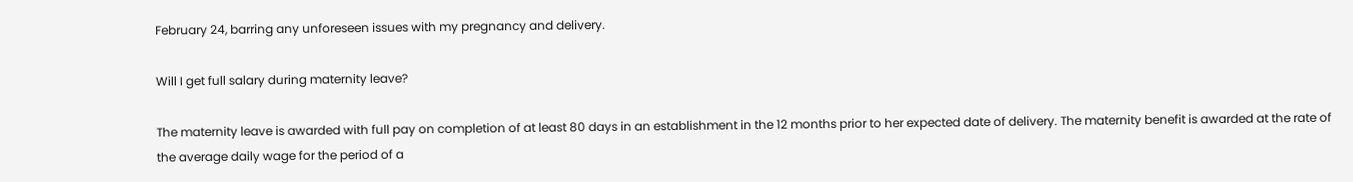February 24, barring any unforeseen issues with my pregnancy and delivery.

Will I get full salary during maternity leave?

The maternity leave is awarded with full pay on completion of at least 80 days in an establishment in the 12 months prior to her expected date of delivery. The maternity benefit is awarded at the rate of the average daily wage for the period of a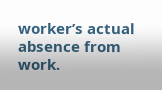worker’s actual absence from work.